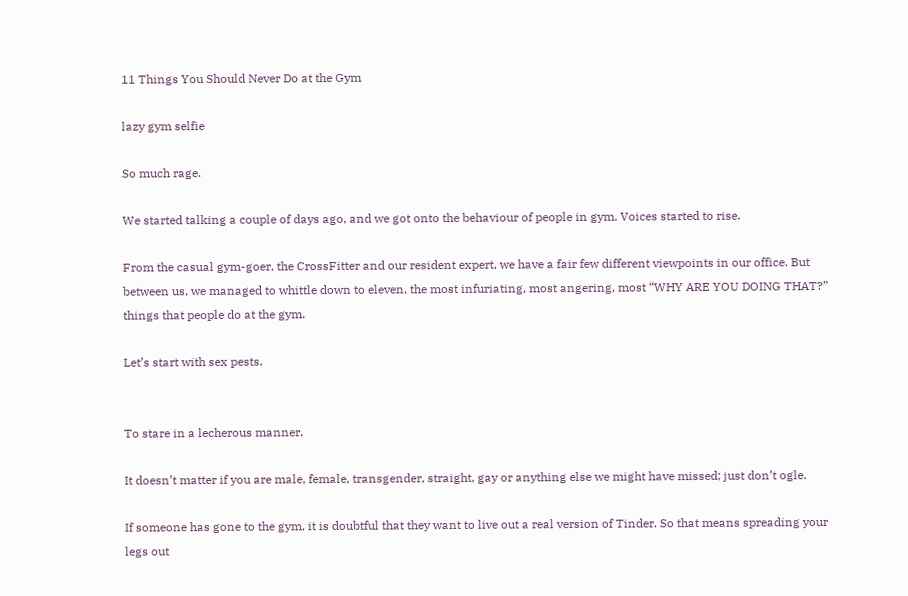11 Things You Should Never Do at the Gym

lazy gym selfie

So much rage.

We started talking a couple of days ago, and we got onto the behaviour of people in gym. Voices started to rise.

From the casual gym-goer, the CrossFitter and our resident expert, we have a fair few different viewpoints in our office. But between us, we managed to whittle down to eleven, the most infuriating, most angering, most “WHY ARE YOU DOING THAT?” things that people do at the gym.

Let’s start with sex pests.


To stare in a lecherous manner.

It doesn’t matter if you are male, female, transgender, straight, gay or anything else we might have missed; just don’t ogle.

If someone has gone to the gym, it is doubtful that they want to live out a real version of Tinder. So that means spreading your legs out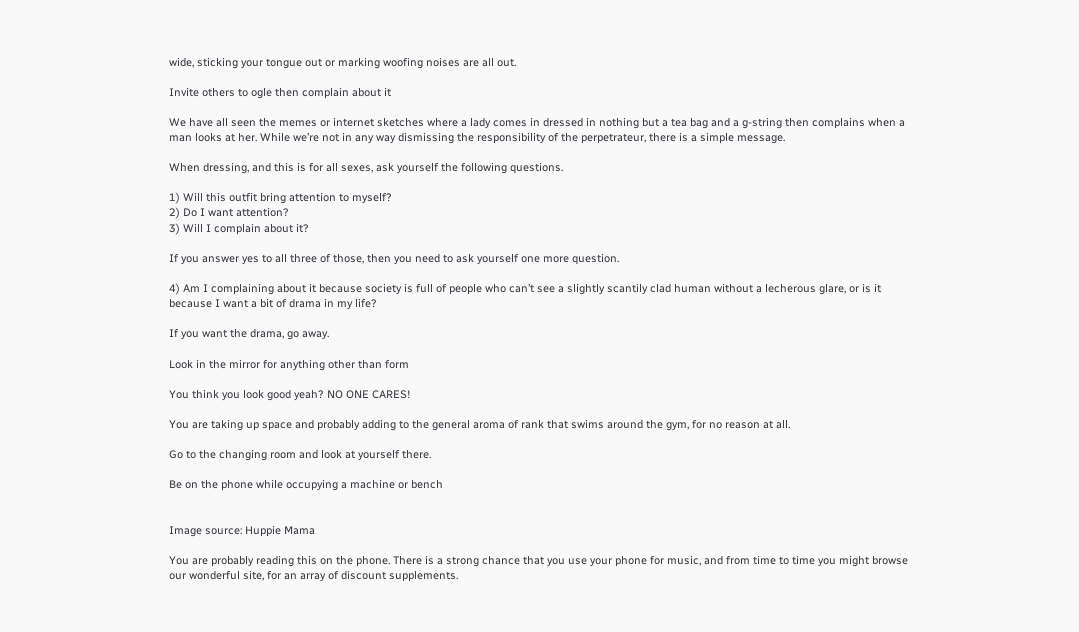wide, sticking your tongue out or marking woofing noises are all out.

Invite others to ogle then complain about it

We have all seen the memes or internet sketches where a lady comes in dressed in nothing but a tea bag and a g-string then complains when a man looks at her. While we’re not in any way dismissing the responsibility of the perpetrateur, there is a simple message.

When dressing, and this is for all sexes, ask yourself the following questions.

1) Will this outfit bring attention to myself?
2) Do I want attention?
3) Will I complain about it?

If you answer yes to all three of those, then you need to ask yourself one more question.

4) Am I complaining about it because society is full of people who can’t see a slightly scantily clad human without a lecherous glare, or is it because I want a bit of drama in my life?

If you want the drama, go away.

Look in the mirror for anything other than form

You think you look good yeah? NO ONE CARES!

You are taking up space and probably adding to the general aroma of rank that swims around the gym, for no reason at all.

Go to the changing room and look at yourself there.

Be on the phone while occupying a machine or bench


Image source: Huppie Mama

You are probably reading this on the phone. There is a strong chance that you use your phone for music, and from time to time you might browse our wonderful site, for an array of discount supplements.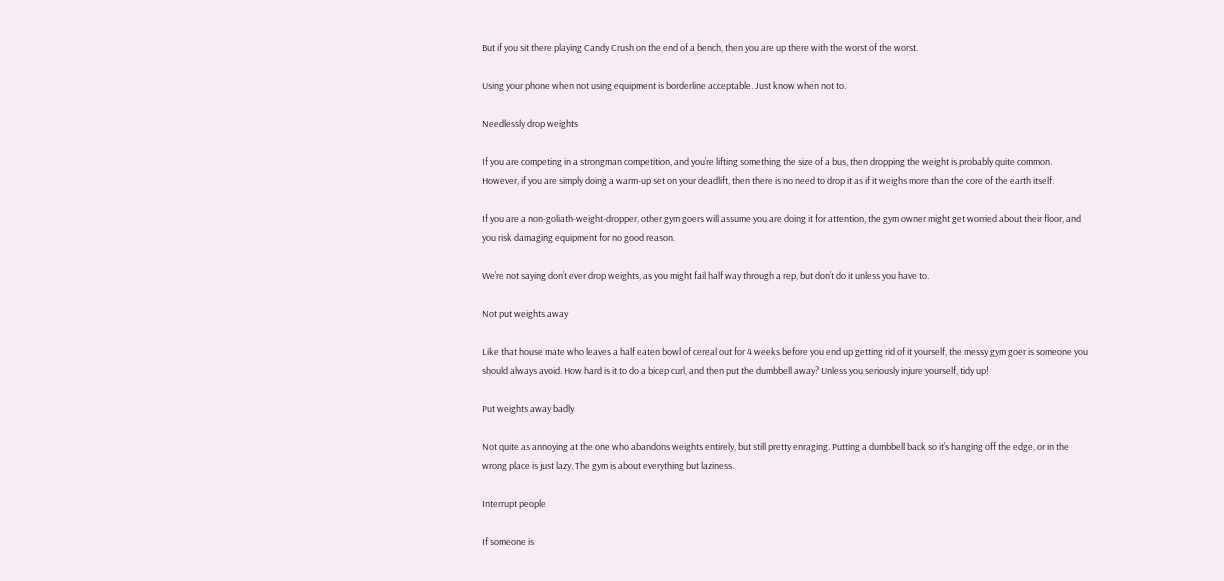But if you sit there playing Candy Crush on the end of a bench, then you are up there with the worst of the worst.

Using your phone when not using equipment is borderline acceptable. Just know when not to.

Needlessly drop weights

If you are competing in a strongman competition, and you’re lifting something the size of a bus, then dropping the weight is probably quite common. However, if you are simply doing a warm-up set on your deadlift, then there is no need to drop it as if it weighs more than the core of the earth itself.

If you are a non-goliath-weight-dropper, other gym goers will assume you are doing it for attention, the gym owner might get worried about their floor, and you risk damaging equipment for no good reason.

We’re not saying don’t ever drop weights, as you might fail half way through a rep, but don’t do it unless you have to.

Not put weights away

Like that house mate who leaves a half eaten bowl of cereal out for 4 weeks before you end up getting rid of it yourself, the messy gym goer is someone you should always avoid. How hard is it to do a bicep curl, and then put the dumbbell away? Unless you seriously injure yourself, tidy up!

Put weights away badly

Not quite as annoying at the one who abandons weights entirely, but still pretty enraging. Putting a dumbbell back so it’s hanging off the edge, or in the wrong place is just lazy. The gym is about everything but laziness.

Interrupt people

If someone is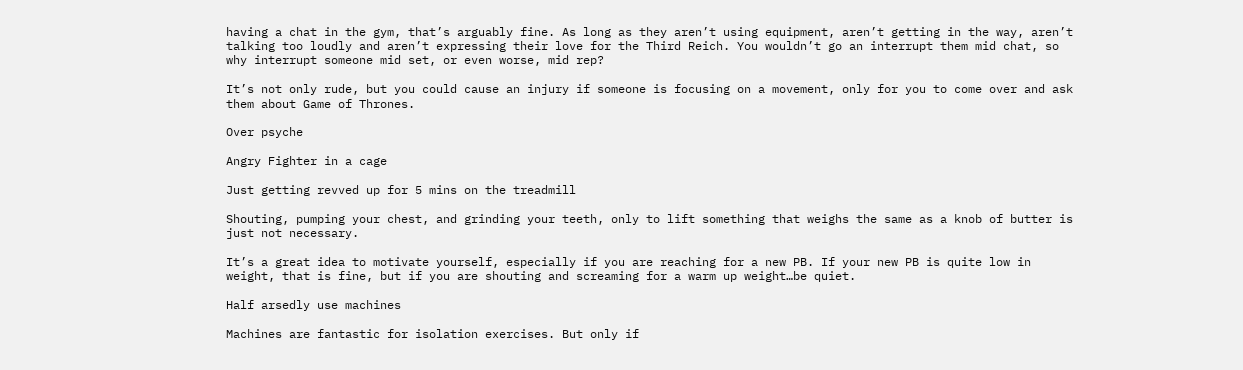having a chat in the gym, that’s arguably fine. As long as they aren’t using equipment, aren’t getting in the way, aren’t talking too loudly and aren’t expressing their love for the Third Reich. You wouldn’t go an interrupt them mid chat, so why interrupt someone mid set, or even worse, mid rep?

It’s not only rude, but you could cause an injury if someone is focusing on a movement, only for you to come over and ask them about Game of Thrones.

Over psyche

Angry Fighter in a cage

Just getting revved up for 5 mins on the treadmill

Shouting, pumping your chest, and grinding your teeth, only to lift something that weighs the same as a knob of butter is just not necessary.

It’s a great idea to motivate yourself, especially if you are reaching for a new PB. If your new PB is quite low in weight, that is fine, but if you are shouting and screaming for a warm up weight…be quiet.

Half arsedly use machines

Machines are fantastic for isolation exercises. But only if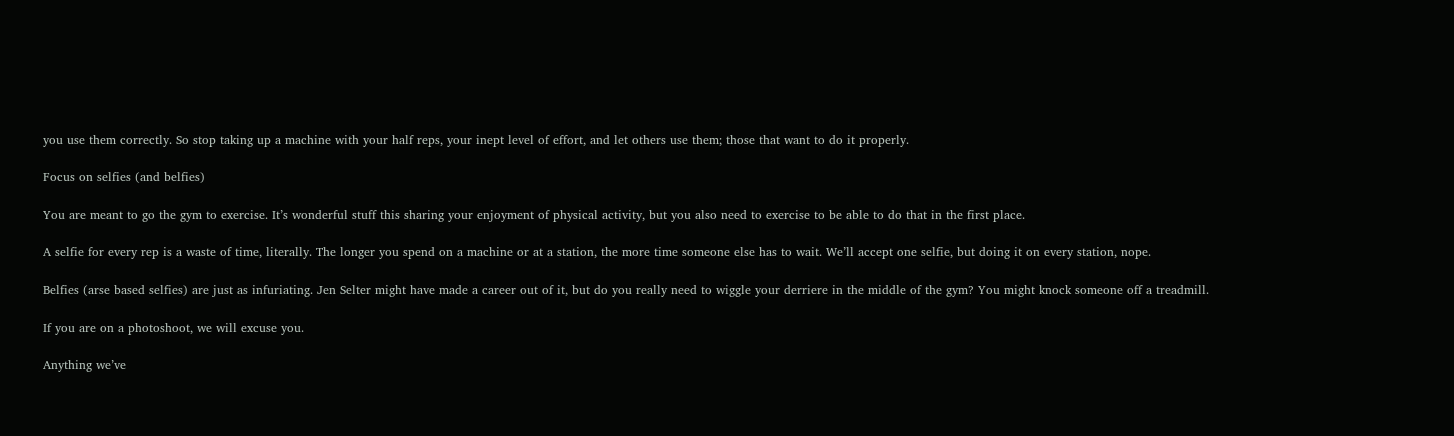you use them correctly. So stop taking up a machine with your half reps, your inept level of effort, and let others use them; those that want to do it properly.

Focus on selfies (and belfies)

You are meant to go the gym to exercise. It’s wonderful stuff this sharing your enjoyment of physical activity, but you also need to exercise to be able to do that in the first place.

A selfie for every rep is a waste of time, literally. The longer you spend on a machine or at a station, the more time someone else has to wait. We’ll accept one selfie, but doing it on every station, nope.

Belfies (arse based selfies) are just as infuriating. Jen Selter might have made a career out of it, but do you really need to wiggle your derriere in the middle of the gym? You might knock someone off a treadmill.

If you are on a photoshoot, we will excuse you.

Anything we’ve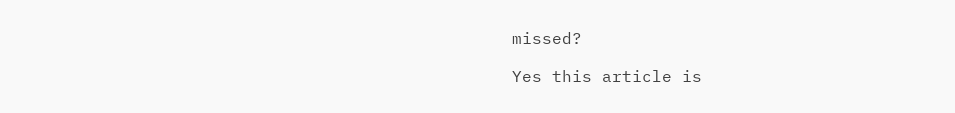missed?

Yes this article is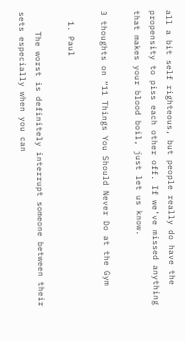all a bit self righteous, but people really do have the propensity to piss each other off. If we’ve missed anything that makes your blood boil, just let us know.

3 thoughts on “11 Things You Should Never Do at the Gym

  1. Paul

    The worst is definitely interrupt someone between their sets especially when you can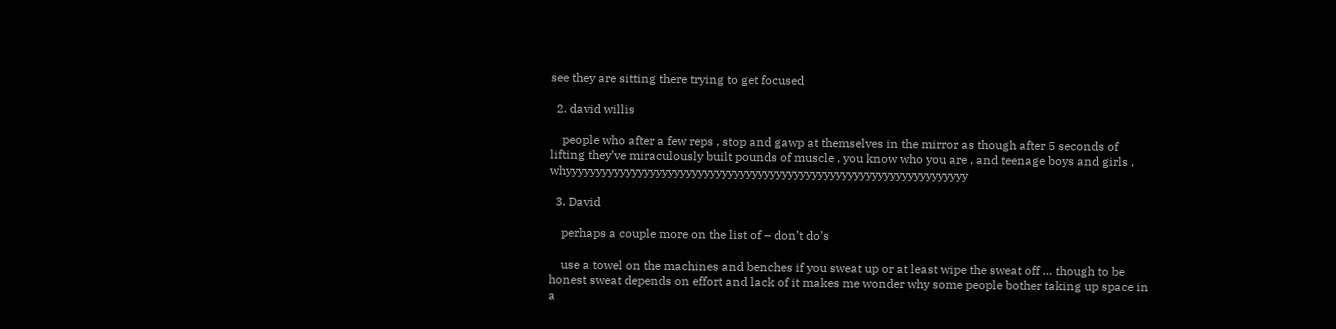see they are sitting there trying to get focused

  2. david willis

    people who after a few reps , stop and gawp at themselves in the mirror as though after 5 seconds of lifting they’ve miraculously built pounds of muscle , you know who you are , and teenage boys and girls , whyyyyyyyyyyyyyyyyyyyyyyyyyyyyyyyyyyyyyyyyyyyyyyyyyyyyyyyyyyyyyyyyyyy

  3. David

    perhaps a couple more on the list of – don’t do’s

    use a towel on the machines and benches if you sweat up or at least wipe the sweat off … though to be honest sweat depends on effort and lack of it makes me wonder why some people bother taking up space in a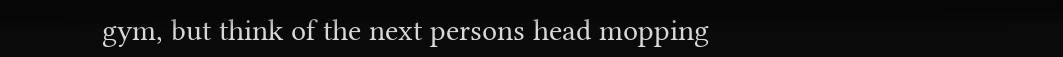gym, but think of the next persons head mopping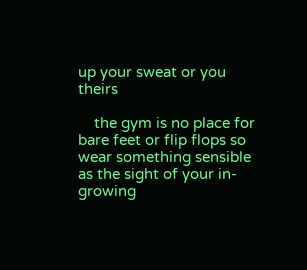up your sweat or you theirs

    the gym is no place for bare feet or flip flops so wear something sensible as the sight of your in-growing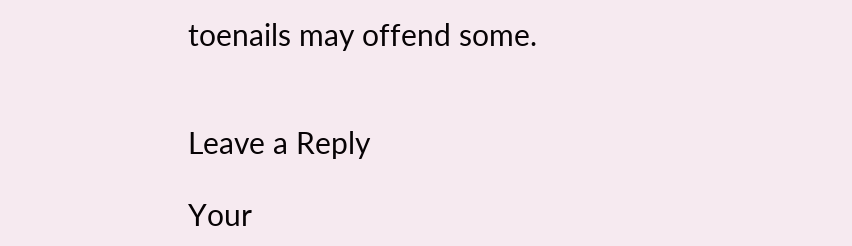toenails may offend some.


Leave a Reply

Your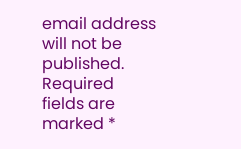email address will not be published. Required fields are marked *